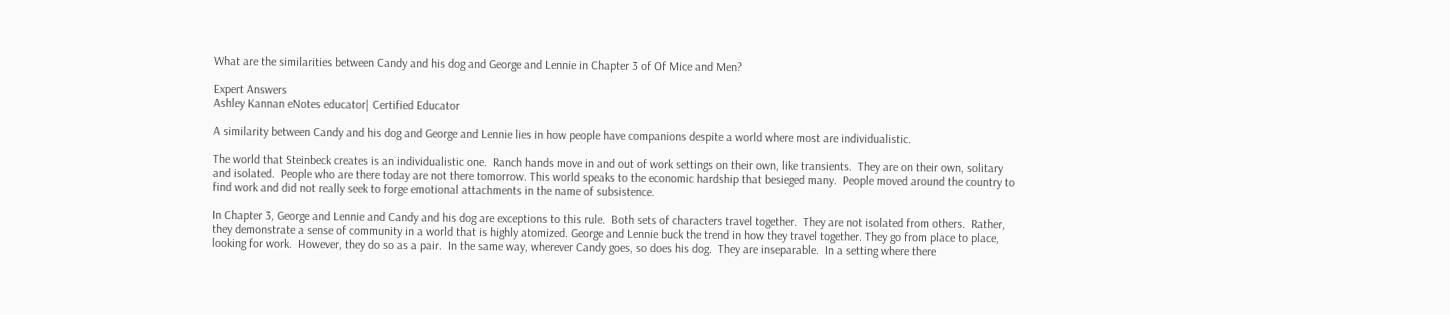What are the similarities between Candy and his dog and George and Lennie in Chapter 3 of Of Mice and Men?

Expert Answers
Ashley Kannan eNotes educator| Certified Educator

A similarity between Candy and his dog and George and Lennie lies in how people have companions despite a world where most are individualistic.

The world that Steinbeck creates is an individualistic one.  Ranch hands move in and out of work settings on their own, like transients.  They are on their own, solitary and isolated.  People who are there today are not there tomorrow. This world speaks to the economic hardship that besieged many.  People moved around the country to find work and did not really seek to forge emotional attachments in the name of subsistence.

In Chapter 3, George and Lennie and Candy and his dog are exceptions to this rule.  Both sets of characters travel together.  They are not isolated from others.  Rather, they demonstrate a sense of community in a world that is highly atomized. George and Lennie buck the trend in how they travel together. They go from place to place, looking for work.  However, they do so as a pair.  In the same way, wherever Candy goes, so does his dog.  They are inseparable.  In a setting where there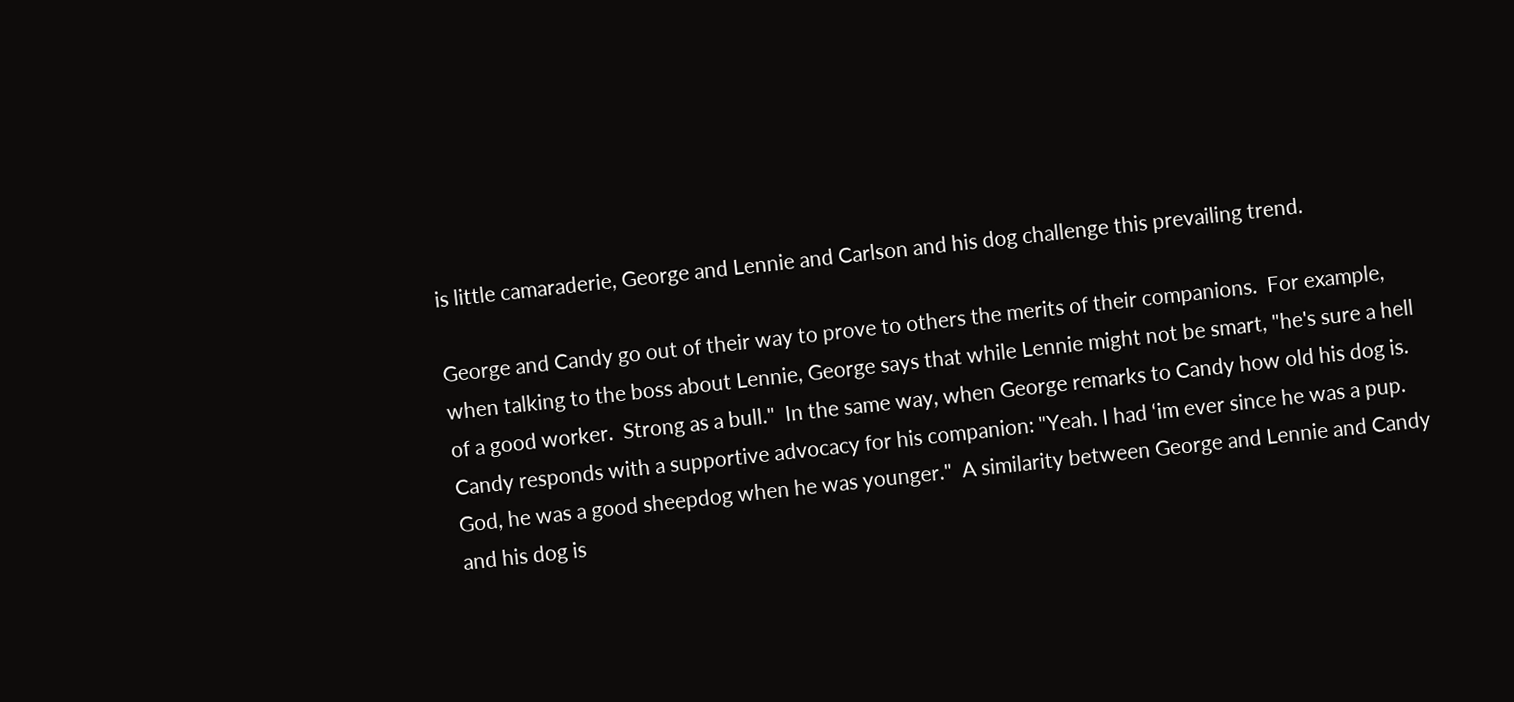is little camaraderie, George and Lennie and Carlson and his dog challenge this prevailing trend.

George and Candy go out of their way to prove to others the merits of their companions.  For example, when talking to the boss about Lennie, George says that while Lennie might not be smart, "he's sure a hell of a good worker.  Strong as a bull."  In the same way, when George remarks to Candy how old his dog is.  Candy responds with a supportive advocacy for his companion: "Yeah. I had ‘im ever since he was a pup. God, he was a good sheepdog when he was younger."  A similarity between George and Lennie and Candy and his dog is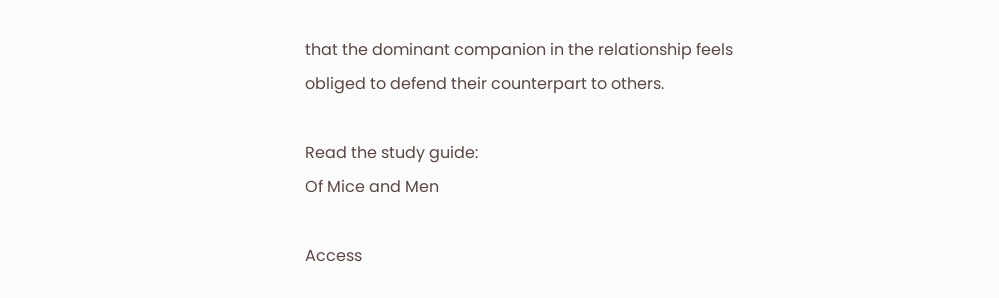that the dominant companion in the relationship feels obliged to defend their counterpart to others.

Read the study guide:
Of Mice and Men

Access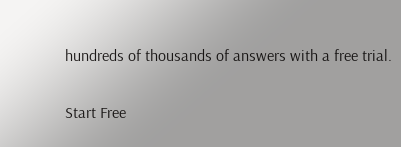hundreds of thousands of answers with a free trial.

Start Free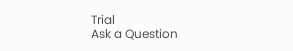Trial
Ask a Question